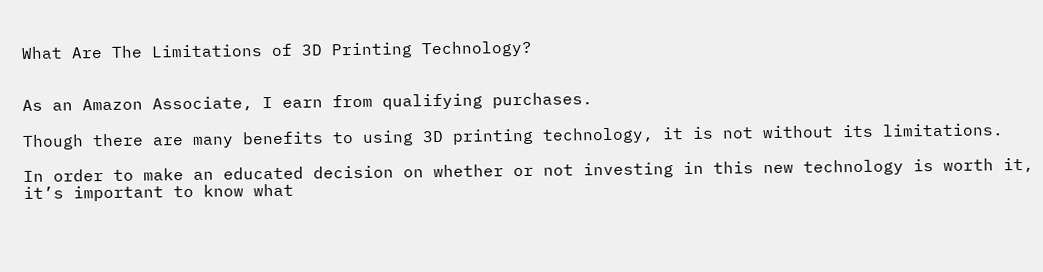What Are The Limitations of 3D Printing Technology?


As an Amazon Associate, I earn from qualifying purchases.

Though there are many benefits to using 3D printing technology, it is not without its limitations.

In order to make an educated decision on whether or not investing in this new technology is worth it, it’s important to know what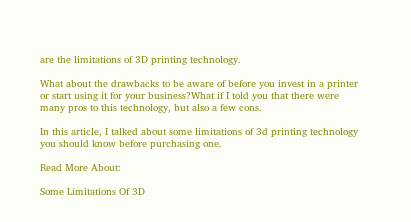are the limitations of 3D printing technology.

What about the drawbacks to be aware of before you invest in a printer or start using it for your business?What if I told you that there were many pros to this technology, but also a few cons.

In this article, I talked about some limitations of 3d printing technology you should know before purchasing one.

Read More About:

Some Limitations Of 3D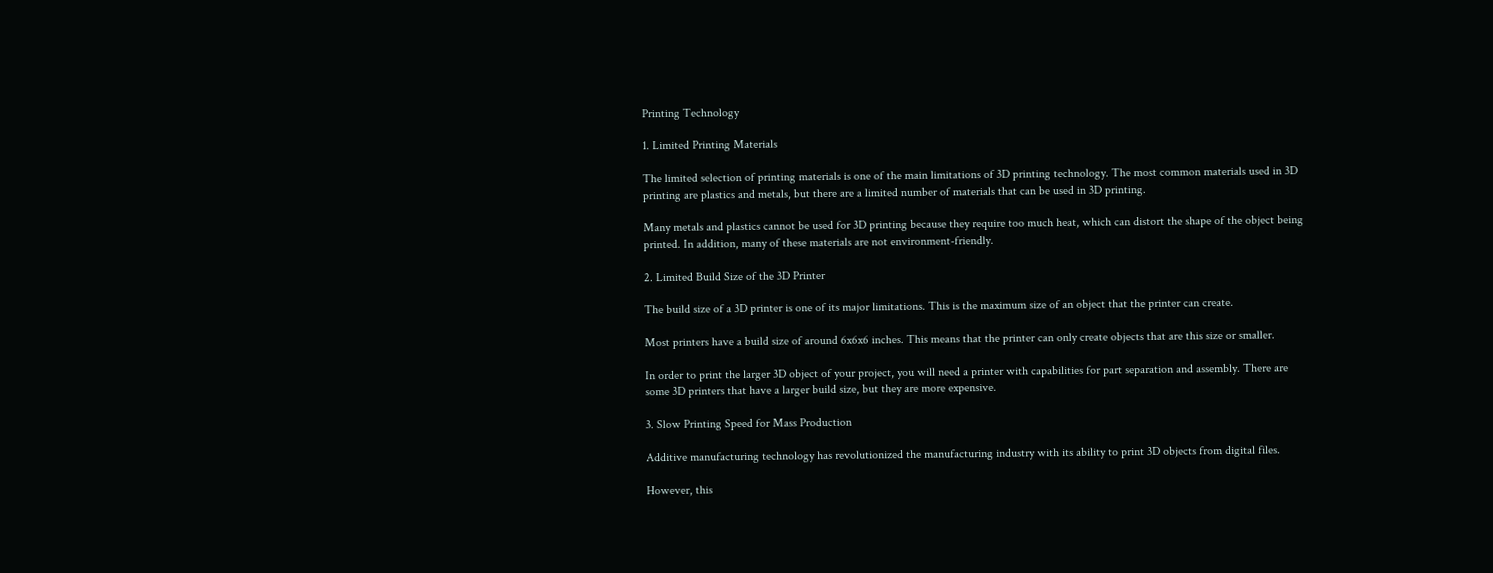Printing Technology

1. Limited Printing Materials

The limited selection of printing materials is one of the main limitations of 3D printing technology. The most common materials used in 3D printing are plastics and metals, but there are a limited number of materials that can be used in 3D printing.

Many metals and plastics cannot be used for 3D printing because they require too much heat, which can distort the shape of the object being printed. In addition, many of these materials are not environment-friendly.

2. Limited Build Size of the 3D Printer

The build size of a 3D printer is one of its major limitations. This is the maximum size of an object that the printer can create.

Most printers have a build size of around 6x6x6 inches. This means that the printer can only create objects that are this size or smaller.

In order to print the larger 3D object of your project, you will need a printer with capabilities for part separation and assembly. There are some 3D printers that have a larger build size, but they are more expensive.

3. Slow Printing Speed for Mass Production

Additive manufacturing technology has revolutionized the manufacturing industry with its ability to print 3D objects from digital files.

However, this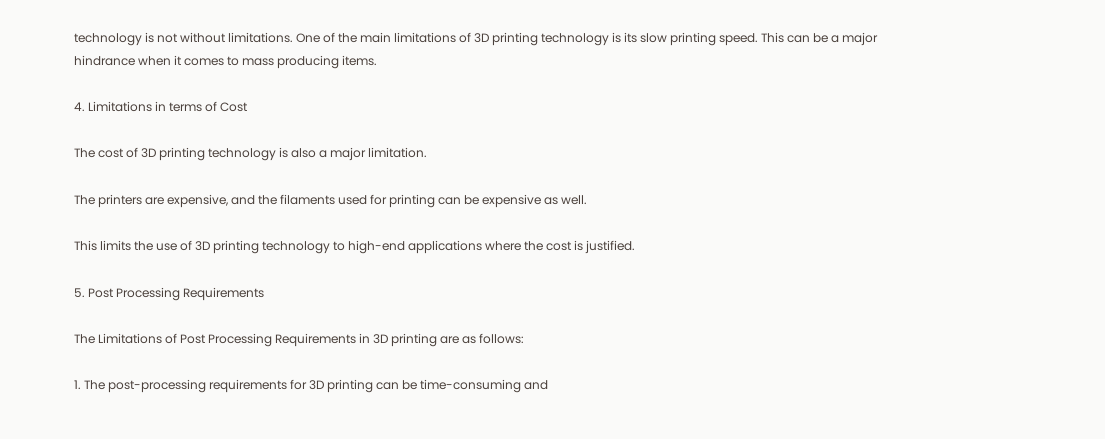technology is not without limitations. One of the main limitations of 3D printing technology is its slow printing speed. This can be a major hindrance when it comes to mass producing items.

4. Limitations in terms of Cost

The cost of 3D printing technology is also a major limitation.

The printers are expensive, and the filaments used for printing can be expensive as well.

This limits the use of 3D printing technology to high-end applications where the cost is justified.

5. Post Processing Requirements

The Limitations of Post Processing Requirements in 3D printing are as follows:

1. The post-processing requirements for 3D printing can be time-consuming and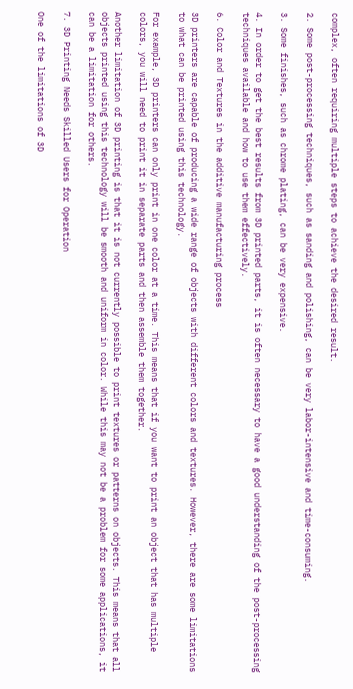complex, often requiring multiple steps to achieve the desired result.

2. Some post-processing techniques, such as sanding and polishing, can be very labor-intensive and time-consuming.

3. Some finishes, such as chrome plating, can be very expensive.

4. In order to get the best results from 3D printed parts, it is often necessary to have a good understanding of the post-processing techniques available and how to use them effectively.

6. Color and Textures in the additive manufacturing process

3D printers are capable of producing a wide range of objects with different colors and textures. However, there are some limitations to what can be printed using this technology.

For example, 3D printers can only print in one color at a time. This means that if you want to print an object that has multiple colors, you will need to print it in separate parts and then assemble them together.

Another limitation of 3D printing is that it is not currently possible to print textures or patterns on objects. This means that all objects printed using this technology will be smooth and uniform in color. While this may not be a problem for some applications, it can be a limitation for others.

7. 3D Printing Needs Skilled Users for Operation

One of the limitations of 3D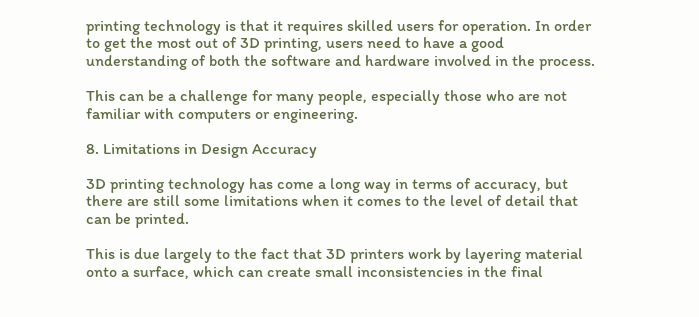printing technology is that it requires skilled users for operation. In order to get the most out of 3D printing, users need to have a good understanding of both the software and hardware involved in the process.

This can be a challenge for many people, especially those who are not familiar with computers or engineering.

8. Limitations in Design Accuracy

3D printing technology has come a long way in terms of accuracy, but there are still some limitations when it comes to the level of detail that can be printed.

This is due largely to the fact that 3D printers work by layering material onto a surface, which can create small inconsistencies in the final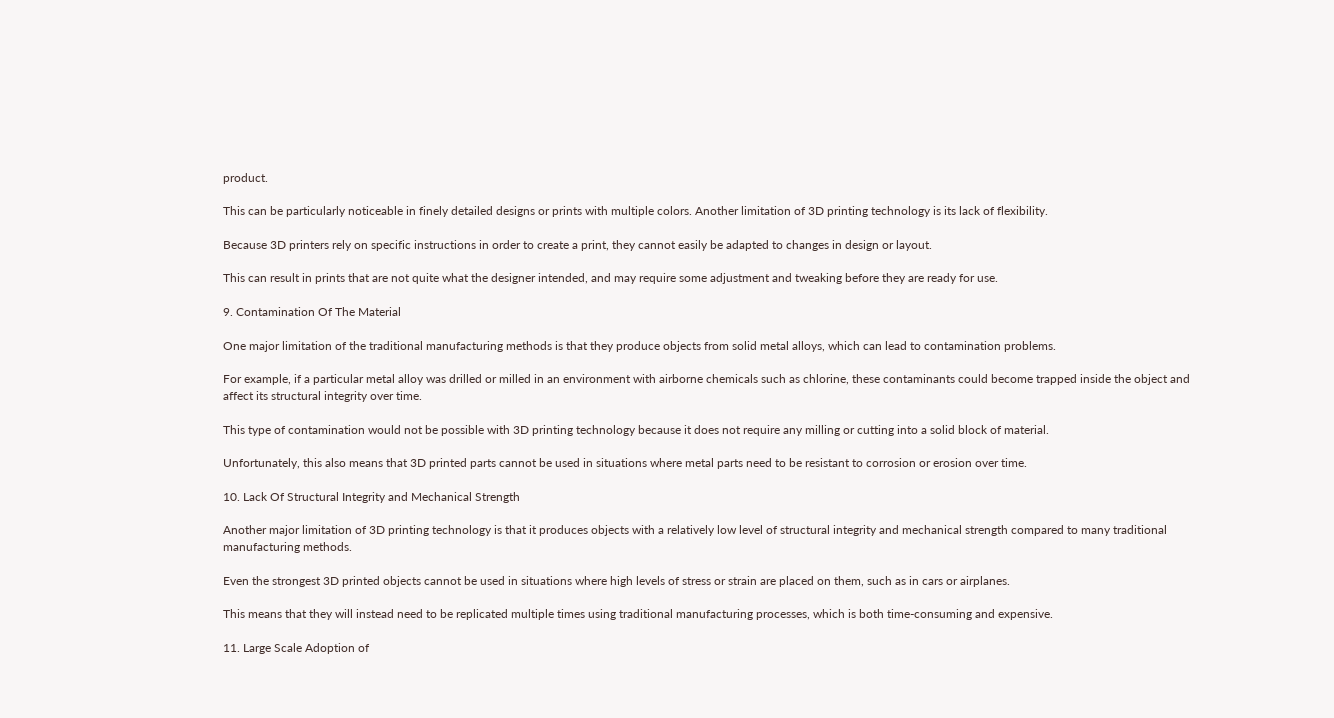product.

This can be particularly noticeable in finely detailed designs or prints with multiple colors. Another limitation of 3D printing technology is its lack of flexibility.

Because 3D printers rely on specific instructions in order to create a print, they cannot easily be adapted to changes in design or layout.

This can result in prints that are not quite what the designer intended, and may require some adjustment and tweaking before they are ready for use.

9. Contamination Of The Material

One major limitation of the traditional manufacturing methods is that they produce objects from solid metal alloys, which can lead to contamination problems.

For example, if a particular metal alloy was drilled or milled in an environment with airborne chemicals such as chlorine, these contaminants could become trapped inside the object and affect its structural integrity over time.

This type of contamination would not be possible with 3D printing technology because it does not require any milling or cutting into a solid block of material.

Unfortunately, this also means that 3D printed parts cannot be used in situations where metal parts need to be resistant to corrosion or erosion over time.

10. Lack Of Structural Integrity and Mechanical Strength

Another major limitation of 3D printing technology is that it produces objects with a relatively low level of structural integrity and mechanical strength compared to many traditional manufacturing methods.

Even the strongest 3D printed objects cannot be used in situations where high levels of stress or strain are placed on them, such as in cars or airplanes.

This means that they will instead need to be replicated multiple times using traditional manufacturing processes, which is both time-consuming and expensive.

11. Large Scale Adoption of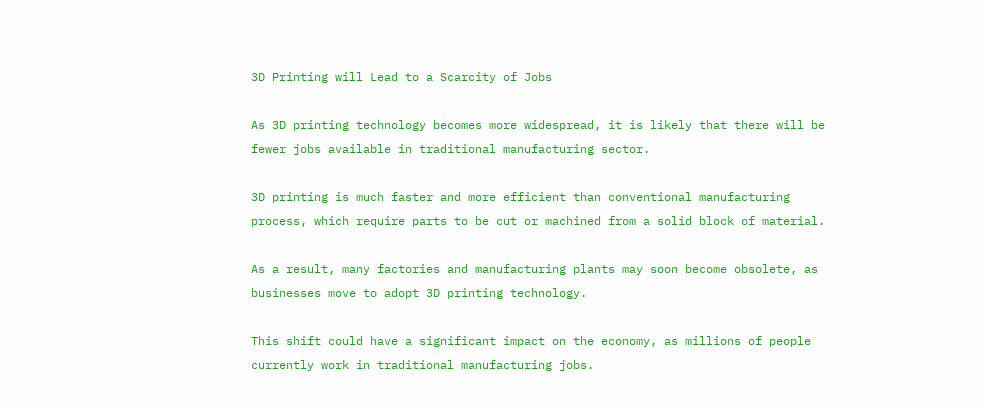3D Printing will Lead to a Scarcity of Jobs

As 3D printing technology becomes more widespread, it is likely that there will be fewer jobs available in traditional manufacturing sector.

3D printing is much faster and more efficient than conventional manufacturing process, which require parts to be cut or machined from a solid block of material.

As a result, many factories and manufacturing plants may soon become obsolete, as businesses move to adopt 3D printing technology.

This shift could have a significant impact on the economy, as millions of people currently work in traditional manufacturing jobs.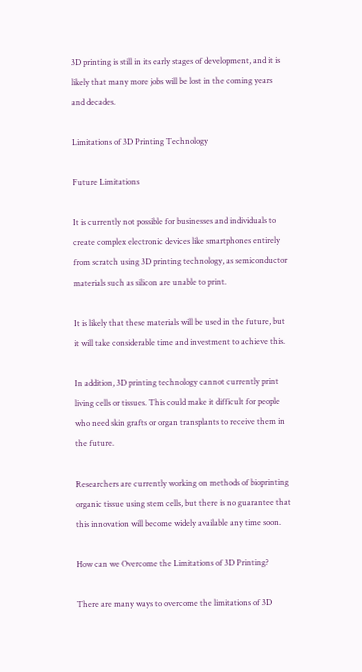3D printing is still in its early stages of development, and it is likely that many more jobs will be lost in the coming years and decades.

Limitations of 3D Printing Technology

Future Limitations

It is currently not possible for businesses and individuals to create complex electronic devices like smartphones entirely from scratch using 3D printing technology, as semiconductor materials such as silicon are unable to print.

It is likely that these materials will be used in the future, but it will take considerable time and investment to achieve this.

In addition, 3D printing technology cannot currently print living cells or tissues. This could make it difficult for people who need skin grafts or organ transplants to receive them in the future.

Researchers are currently working on methods of bioprinting organic tissue using stem cells, but there is no guarantee that this innovation will become widely available any time soon.

How can we Overcome the Limitations of 3D Printing?

There are many ways to overcome the limitations of 3D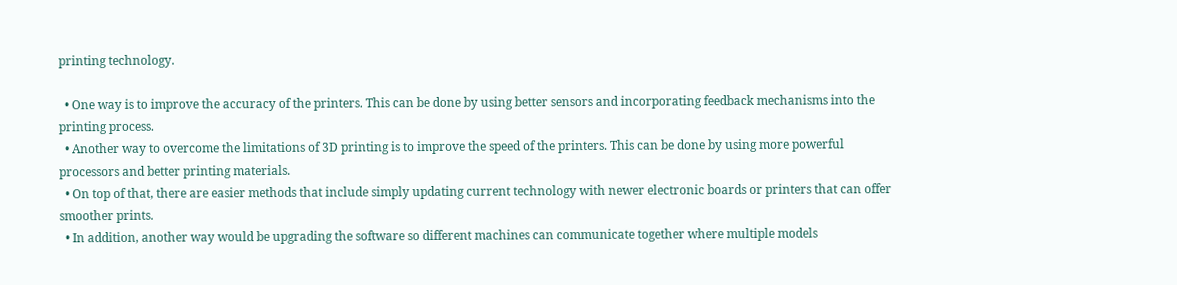printing technology.

  • One way is to improve the accuracy of the printers. This can be done by using better sensors and incorporating feedback mechanisms into the printing process.
  • Another way to overcome the limitations of 3D printing is to improve the speed of the printers. This can be done by using more powerful processors and better printing materials.
  • On top of that, there are easier methods that include simply updating current technology with newer electronic boards or printers that can offer smoother prints.
  • In addition, another way would be upgrading the software so different machines can communicate together where multiple models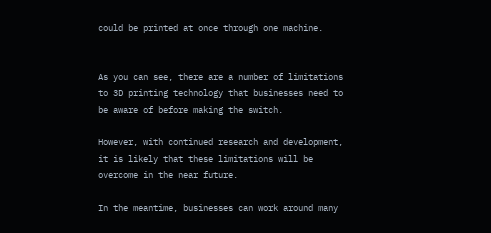could be printed at once through one machine.


As you can see, there are a number of limitations to 3D printing technology that businesses need to be aware of before making the switch.

However, with continued research and development, it is likely that these limitations will be overcome in the near future.

In the meantime, businesses can work around many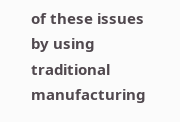of these issues by using traditional manufacturing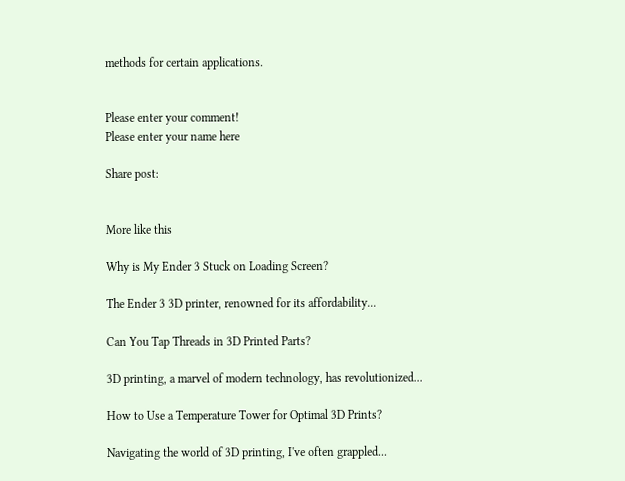methods for certain applications.


Please enter your comment!
Please enter your name here

Share post:


More like this

Why is My Ender 3 Stuck on Loading Screen?

The Ender 3 3D printer, renowned for its affordability...

Can You Tap Threads in 3D Printed Parts?

3D printing, a marvel of modern technology, has revolutionized...

How to Use a Temperature Tower for Optimal 3D Prints?

Navigating the world of 3D printing, I've often grappled...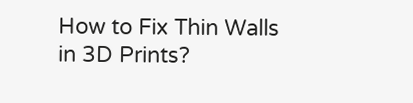How to Fix Thin Walls in 3D Prints?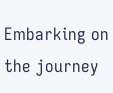Embarking on the journey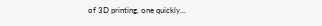of 3D printing, one quickly...